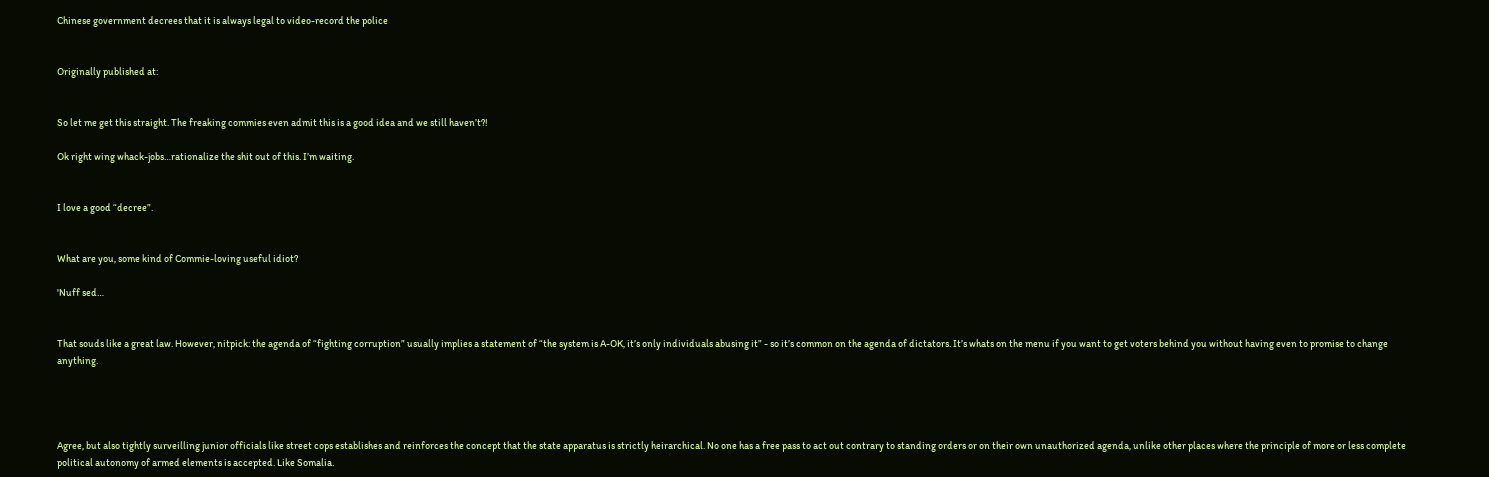Chinese government decrees that it is always legal to video-record the police


Originally published at:


So let me get this straight. The freaking commies even admit this is a good idea and we still haven’t?!

Ok right wing whack-jobs…rationalize the shit out of this. I’m waiting.


I love a good “decree”.


What are you, some kind of Commie-loving useful idiot?

'Nuff sed…


That souds like a great law. However, nitpick: the agenda of “fighting corruption” usually implies a statement of “the system is A-OK, it’s only individuals abusing it” - so it’s common on the agenda of dictators. It’s whats on the menu if you want to get voters behind you without having even to promise to change anything.




Agree, but also tightly surveilling junior officials like street cops establishes and reinforces the concept that the state apparatus is strictly heirarchical. No one has a free pass to act out contrary to standing orders or on their own unauthorized agenda, unlike other places where the principle of more or less complete political autonomy of armed elements is accepted. Like Somalia.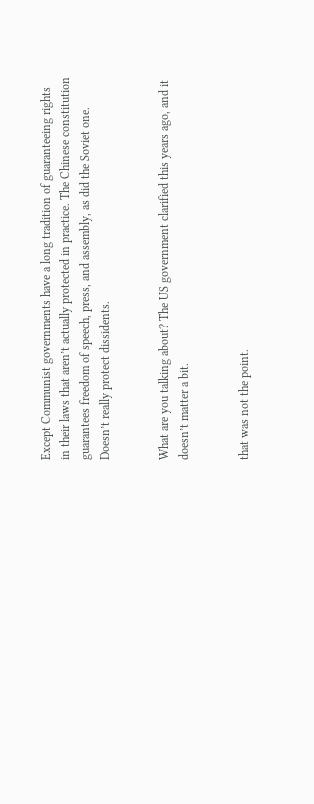Except Communist governments have a long tradition of guaranteeing rights in their laws that aren’t actually protected in practice. The Chinese constitution guarantees freedom of speech, press, and assembly, as did the Soviet one. Doesn’t really protect dissidents.


What are you talking about? The US government clarified this years ago, and it doesn’t matter a bit.


that was not the point.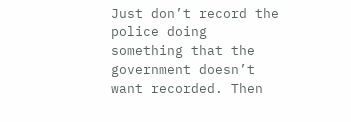Just don’t record the police doing something that the government doesn’t want recorded. Then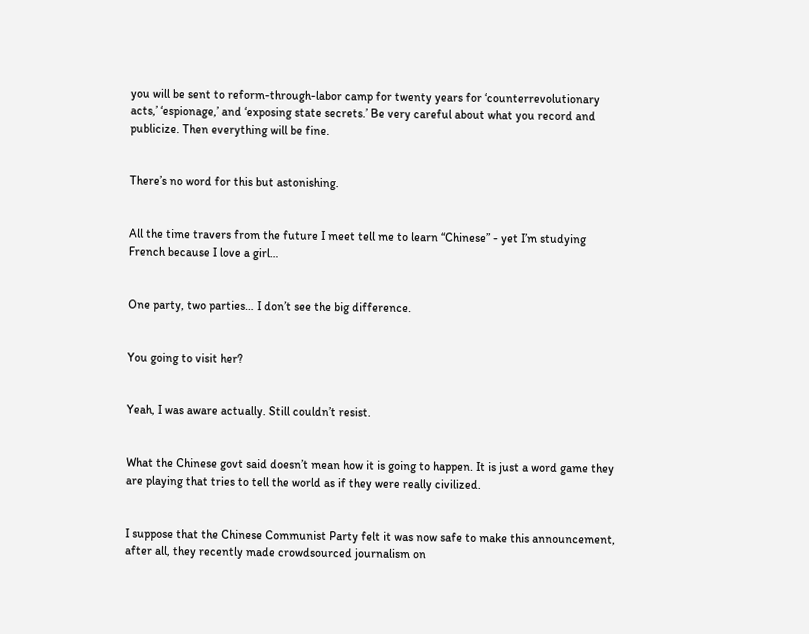you will be sent to reform-through-labor camp for twenty years for ‘counterrevolutionary acts,’ ‘espionage,’ and ‘exposing state secrets.’ Be very careful about what you record and publicize. Then everything will be fine.


There’s no word for this but astonishing.


All the time travers from the future I meet tell me to learn “Chinese” - yet I’m studying French because I love a girl…


One party, two parties… I don’t see the big difference.


You going to visit her?


Yeah, I was aware actually. Still couldn’t resist.


What the Chinese govt said doesn’t mean how it is going to happen. It is just a word game they are playing that tries to tell the world as if they were really civilized.


I suppose that the Chinese Communist Party felt it was now safe to make this announcement, after all, they recently made crowdsourced journalism on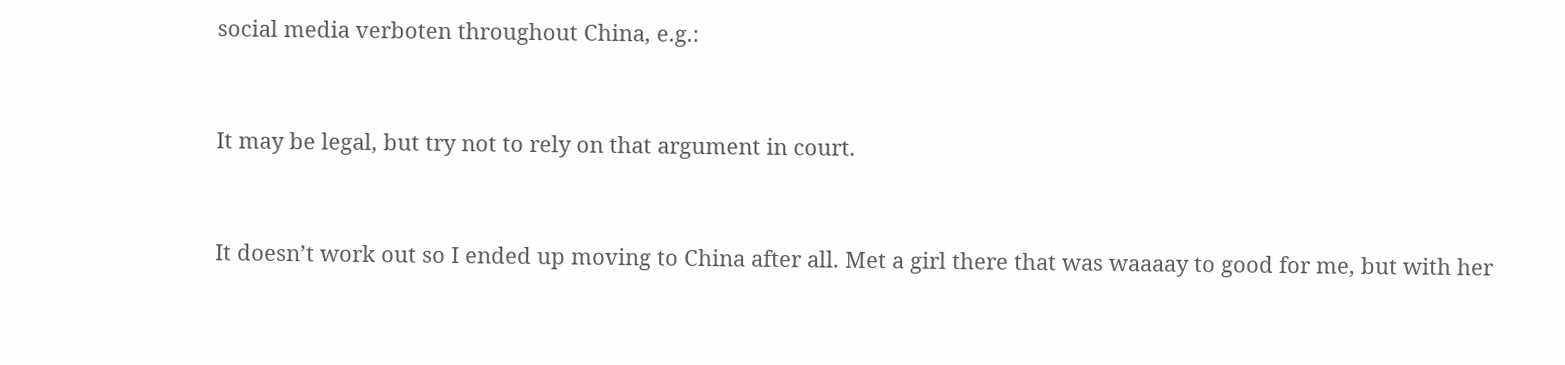social media verboten throughout China, e.g.:


It may be legal, but try not to rely on that argument in court.


It doesn’t work out so I ended up moving to China after all. Met a girl there that was waaaay to good for me, but with her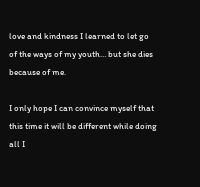love and kindness I learned to let go of the ways of my youth… but she dies because of me.

I only hope I can convince myself that this time it will be different while doing all I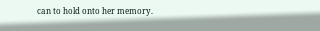can to hold onto her memory.